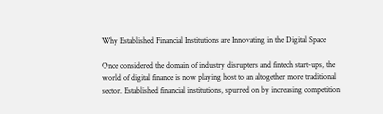Why Established Financial Institutions are Innovating in the Digital Space

Once considered the domain of industry disrupters and fintech start-ups, the world of digital finance is now playing host to an altogether more traditional sector. Established financial institutions, spurred on by increasing competition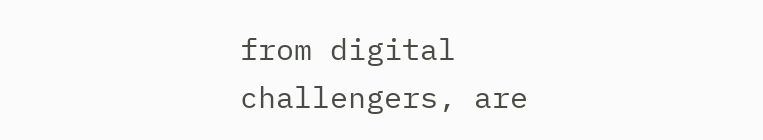from digital challengers, are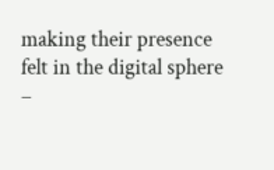making their presence felt in the digital sphere –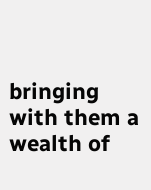bringing with them a wealth of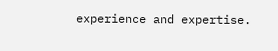experience and expertise.